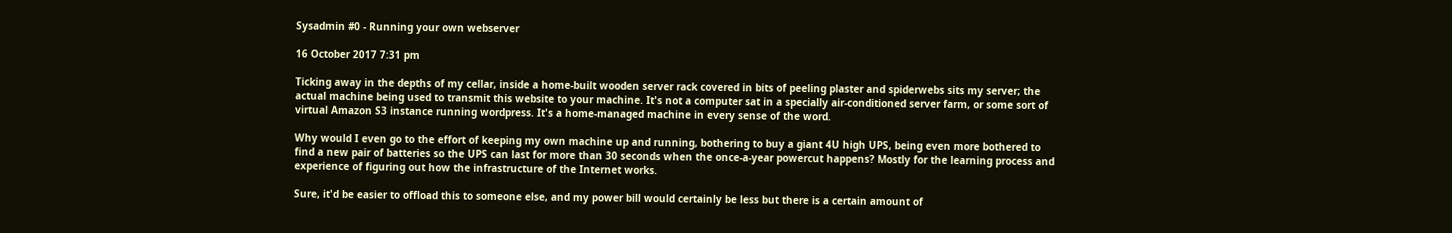Sysadmin #0 - Running your own webserver

16 October 2017 7:31 pm

Ticking away in the depths of my cellar, inside a home-built wooden server rack covered in bits of peeling plaster and spiderwebs sits my server; the actual machine being used to transmit this website to your machine. It's not a computer sat in a specially air-conditioned server farm, or some sort of virtual Amazon S3 instance running wordpress. It's a home-managed machine in every sense of the word.

Why would I even go to the effort of keeping my own machine up and running, bothering to buy a giant 4U high UPS, being even more bothered to find a new pair of batteries so the UPS can last for more than 30 seconds when the once-a-year powercut happens? Mostly for the learning process and experience of figuring out how the infrastructure of the Internet works.

Sure, it'd be easier to offload this to someone else, and my power bill would certainly be less but there is a certain amount of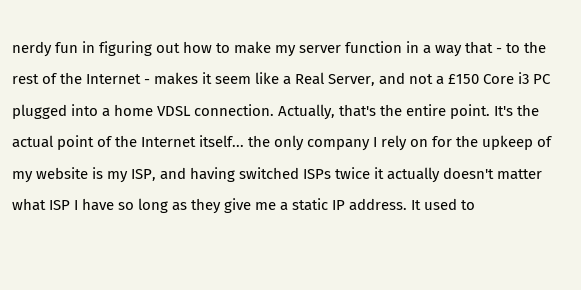nerdy fun in figuring out how to make my server function in a way that - to the rest of the Internet - makes it seem like a Real Server, and not a £150 Core i3 PC plugged into a home VDSL connection. Actually, that's the entire point. It's the actual point of the Internet itself... the only company I rely on for the upkeep of my website is my ISP, and having switched ISPs twice it actually doesn't matter what ISP I have so long as they give me a static IP address. It used to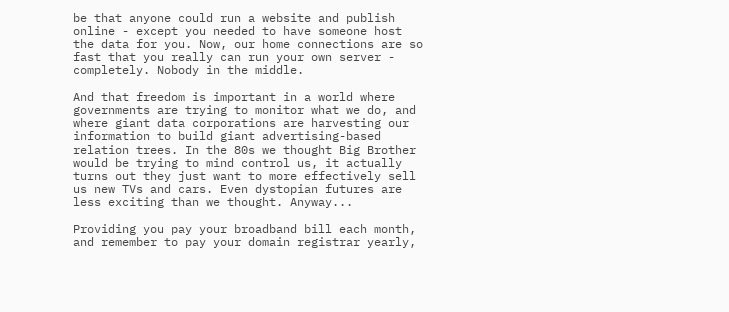be that anyone could run a website and publish online - except you needed to have someone host the data for you. Now, our home connections are so fast that you really can run your own server - completely. Nobody in the middle.

And that freedom is important in a world where governments are trying to monitor what we do, and where giant data corporations are harvesting our information to build giant advertising-based relation trees. In the 80s we thought Big Brother would be trying to mind control us, it actually turns out they just want to more effectively sell us new TVs and cars. Even dystopian futures are less exciting than we thought. Anyway...

Providing you pay your broadband bill each month, and remember to pay your domain registrar yearly,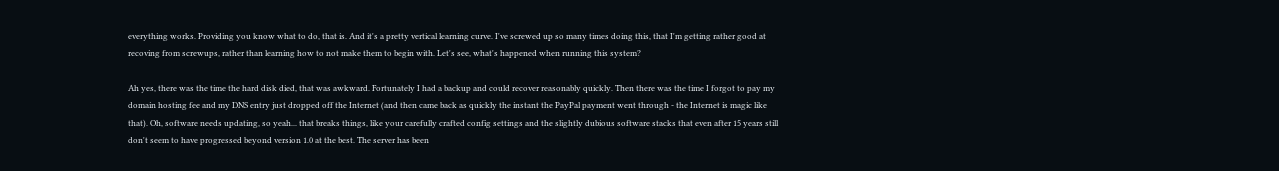everything works. Providing you know what to do, that is. And it's a pretty vertical learning curve. I've screwed up so many times doing this, that I'm getting rather good at recoving from screwups, rather than learning how to not make them to begin with. Let's see, what's happened when running this system?

Ah yes, there was the time the hard disk died, that was awkward. Fortunately I had a backup and could recover reasonably quickly. Then there was the time I forgot to pay my domain hosting fee and my DNS entry just dropped off the Internet (and then came back as quickly the instant the PayPal payment went through - the Internet is magic like that). Oh, software needs updating, so yeah... that breaks things, like your carefully crafted config settings and the slightly dubious software stacks that even after 15 years still don't seem to have progressed beyond version 1.0 at the best. The server has been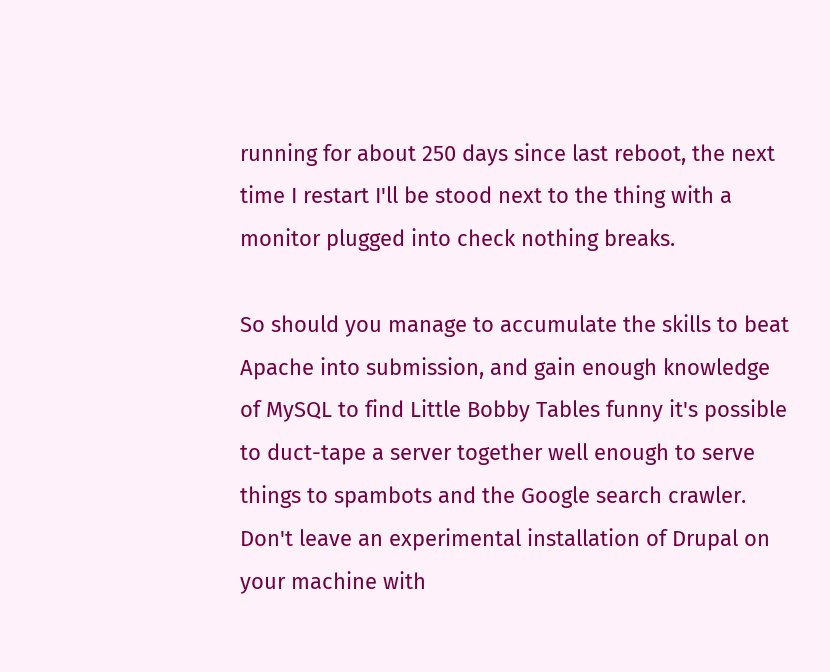running for about 250 days since last reboot, the next time I restart I'll be stood next to the thing with a monitor plugged into check nothing breaks.

So should you manage to accumulate the skills to beat Apache into submission, and gain enough knowledge of MySQL to find Little Bobby Tables funny it's possible to duct-tape a server together well enough to serve things to spambots and the Google search crawler. Don't leave an experimental installation of Drupal on your machine with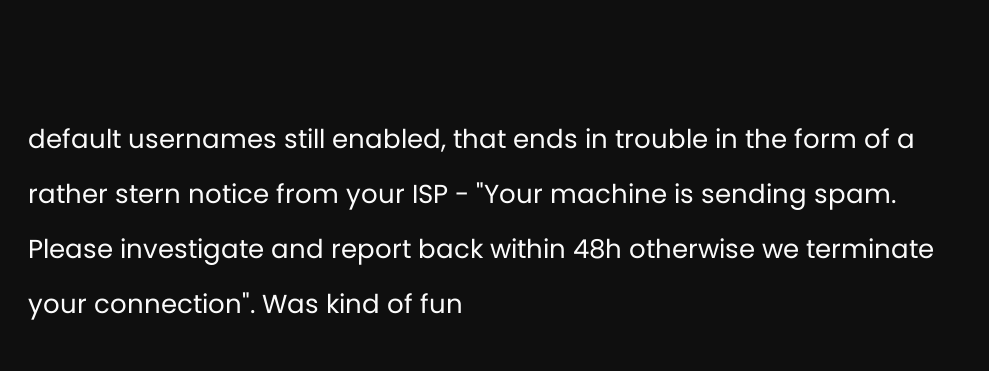default usernames still enabled, that ends in trouble in the form of a rather stern notice from your ISP - "Your machine is sending spam. Please investigate and report back within 48h otherwise we terminate your connection". Was kind of fun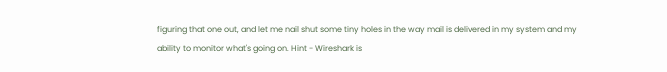figuring that one out, and let me nail shut some tiny holes in the way mail is delivered in my system and my ability to monitor what's going on. Hint - Wireshark is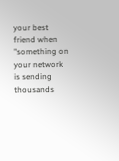your best friend when "something on your network is sending thousands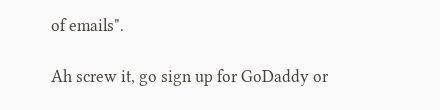of emails".

Ah screw it, go sign up for GoDaddy or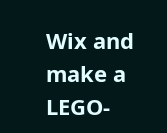Wix and make a LEGO-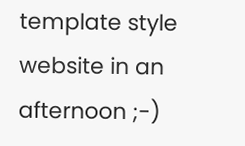template style website in an afternoon ;-)